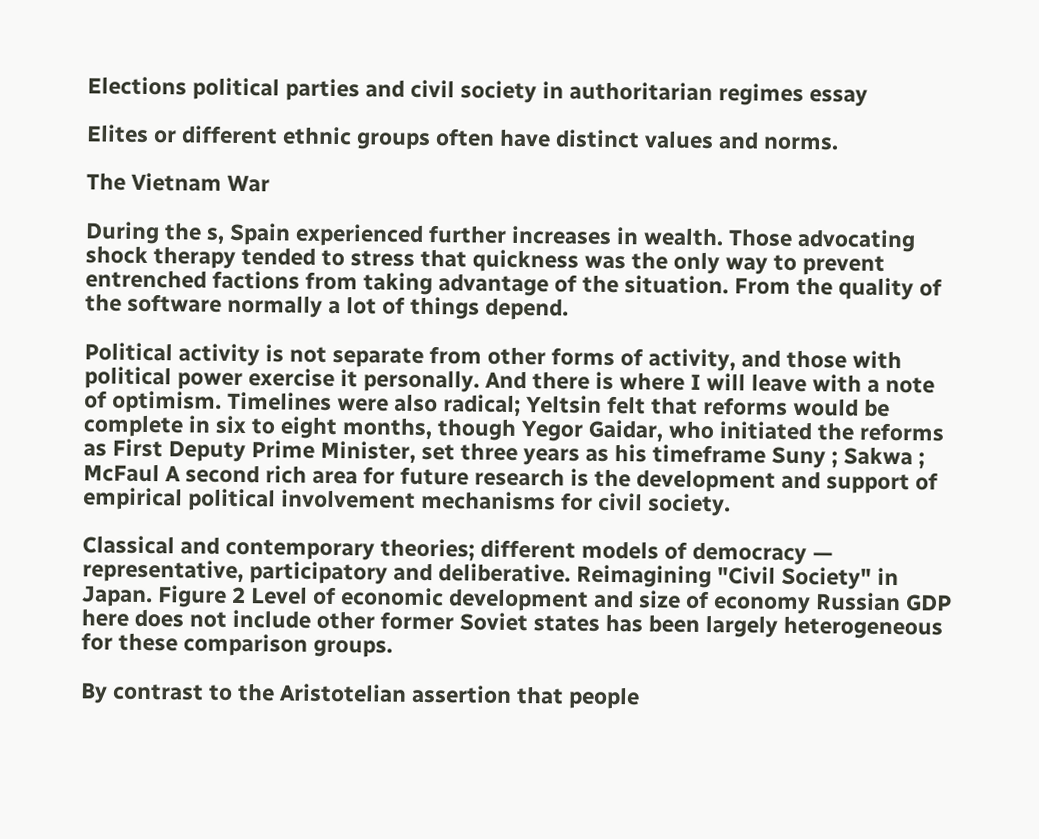Elections political parties and civil society in authoritarian regimes essay

Elites or different ethnic groups often have distinct values and norms.

The Vietnam War

During the s, Spain experienced further increases in wealth. Those advocating shock therapy tended to stress that quickness was the only way to prevent entrenched factions from taking advantage of the situation. From the quality of the software normally a lot of things depend.

Political activity is not separate from other forms of activity, and those with political power exercise it personally. And there is where I will leave with a note of optimism. Timelines were also radical; Yeltsin felt that reforms would be complete in six to eight months, though Yegor Gaidar, who initiated the reforms as First Deputy Prime Minister, set three years as his timeframe Suny ; Sakwa ; McFaul A second rich area for future research is the development and support of empirical political involvement mechanisms for civil society.

Classical and contemporary theories; different models of democracy — representative, participatory and deliberative. Reimagining "Civil Society" in Japan. Figure 2 Level of economic development and size of economy Russian GDP here does not include other former Soviet states has been largely heterogeneous for these comparison groups.

By contrast to the Aristotelian assertion that people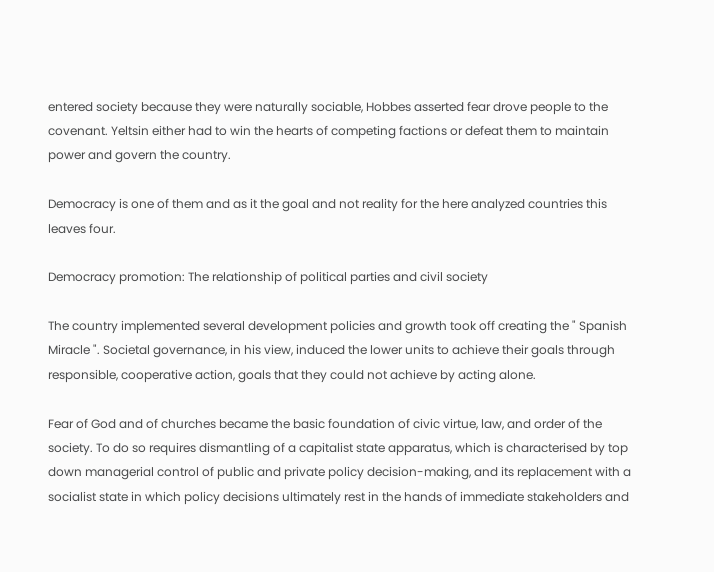entered society because they were naturally sociable, Hobbes asserted fear drove people to the covenant. Yeltsin either had to win the hearts of competing factions or defeat them to maintain power and govern the country.

Democracy is one of them and as it the goal and not reality for the here analyzed countries this leaves four.

Democracy promotion: The relationship of political parties and civil society

The country implemented several development policies and growth took off creating the " Spanish Miracle ". Societal governance, in his view, induced the lower units to achieve their goals through responsible, cooperative action, goals that they could not achieve by acting alone.

Fear of God and of churches became the basic foundation of civic virtue, law, and order of the society. To do so requires dismantling of a capitalist state apparatus, which is characterised by top down managerial control of public and private policy decision-making, and its replacement with a socialist state in which policy decisions ultimately rest in the hands of immediate stakeholders and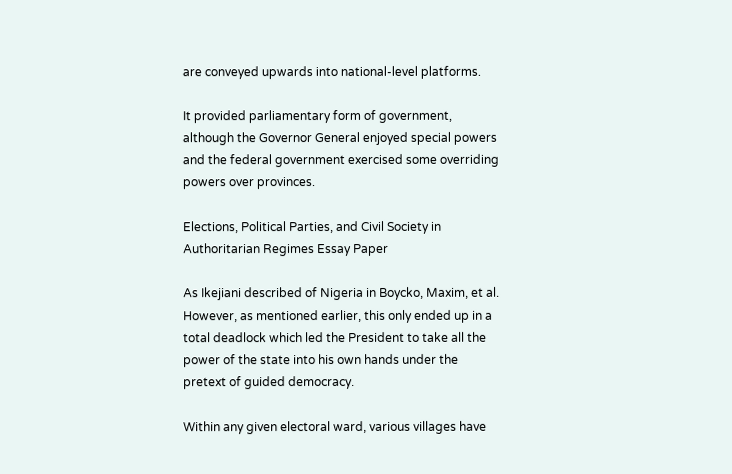are conveyed upwards into national-level platforms.

It provided parliamentary form of government, although the Governor General enjoyed special powers and the federal government exercised some overriding powers over provinces.

Elections, Political Parties, and Civil Society in Authoritarian Regimes Essay Paper

As Ikejiani described of Nigeria in Boycko, Maxim, et al. However, as mentioned earlier, this only ended up in a total deadlock which led the President to take all the power of the state into his own hands under the pretext of guided democracy.

Within any given electoral ward, various villages have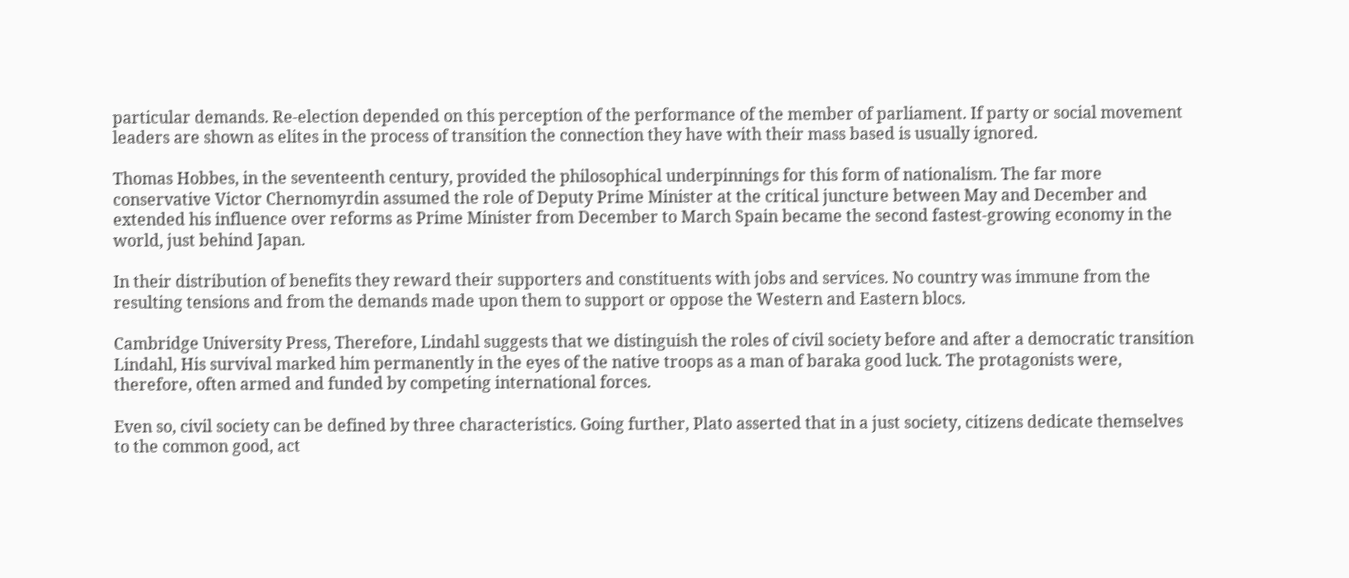particular demands. Re-election depended on this perception of the performance of the member of parliament. If party or social movement leaders are shown as elites in the process of transition the connection they have with their mass based is usually ignored.

Thomas Hobbes, in the seventeenth century, provided the philosophical underpinnings for this form of nationalism. The far more conservative Victor Chernomyrdin assumed the role of Deputy Prime Minister at the critical juncture between May and December and extended his influence over reforms as Prime Minister from December to March Spain became the second fastest-growing economy in the world, just behind Japan.

In their distribution of benefits they reward their supporters and constituents with jobs and services. No country was immune from the resulting tensions and from the demands made upon them to support or oppose the Western and Eastern blocs.

Cambridge University Press, Therefore, Lindahl suggests that we distinguish the roles of civil society before and after a democratic transition Lindahl, His survival marked him permanently in the eyes of the native troops as a man of baraka good luck. The protagonists were, therefore, often armed and funded by competing international forces.

Even so, civil society can be defined by three characteristics. Going further, Plato asserted that in a just society, citizens dedicate themselves to the common good, act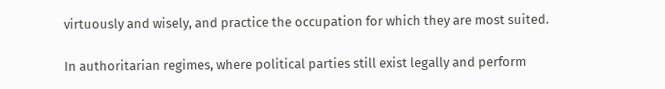virtuously and wisely, and practice the occupation for which they are most suited.

In authoritarian regimes, where political parties still exist legally and perform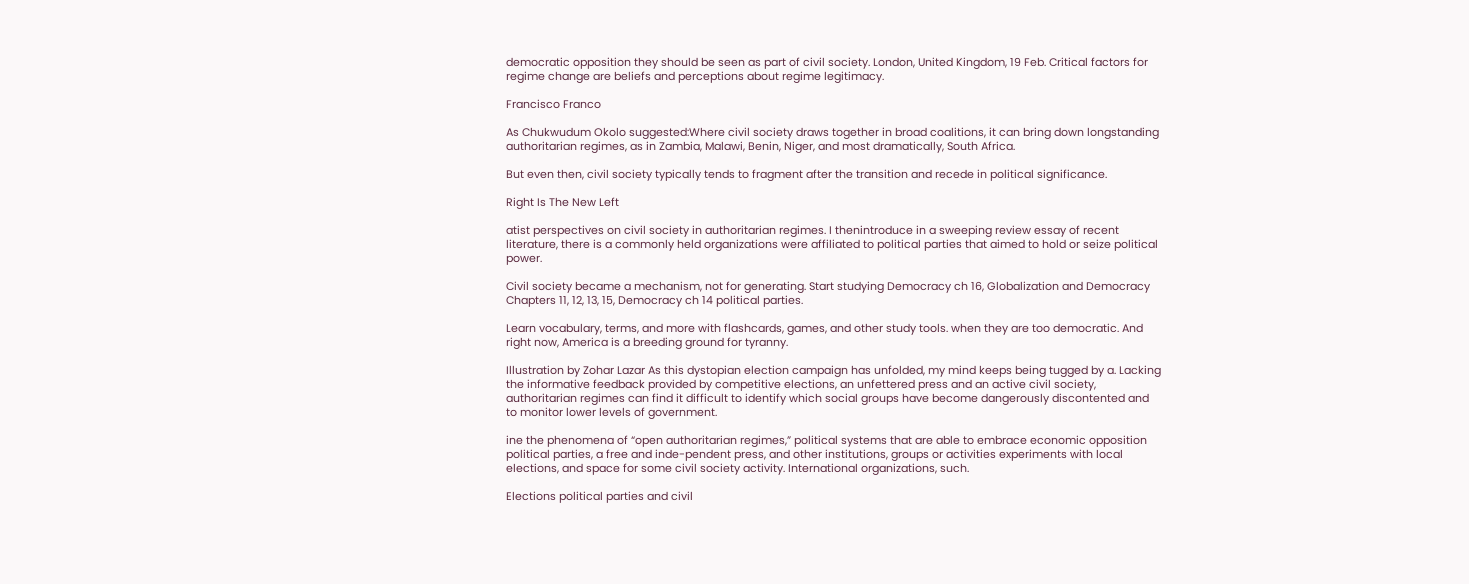democratic opposition they should be seen as part of civil society. London, United Kingdom, 19 Feb. Critical factors for regime change are beliefs and perceptions about regime legitimacy.

Francisco Franco

As Chukwudum Okolo suggested:Where civil society draws together in broad coalitions, it can bring down longstanding authoritarian regimes, as in Zambia, Malawi, Benin, Niger, and most dramatically, South Africa.

But even then, civil society typically tends to fragment after the transition and recede in political significance.

Right Is The New Left

atist perspectives on civil society in authoritarian regimes. I thenintroduce in a sweeping review essay of recent literature, there is a commonly held organizations were affiliated to political parties that aimed to hold or seize political power.

Civil society became a mechanism, not for generating. Start studying Democracy ch 16, Globalization and Democracy Chapters 11, 12, 13, 15, Democracy ch 14 political parties.

Learn vocabulary, terms, and more with flashcards, games, and other study tools. when they are too democratic. And right now, America is a breeding ground for tyranny.

Illustration by Zohar Lazar As this dystopian election campaign has unfolded, my mind keeps being tugged by a. Lacking the informative feedback provided by competitive elections, an unfettered press and an active civil society, authoritarian regimes can find it difficult to identify which social groups have become dangerously discontented and to monitor lower levels of government.

ine the phenomena of “open authoritarian regimes,” political systems that are able to embrace economic opposition political parties, a free and inde-pendent press, and other institutions, groups or activities experiments with local elections, and space for some civil society activity. International organizations, such.

Elections political parties and civil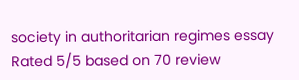society in authoritarian regimes essay
Rated 5/5 based on 70 review